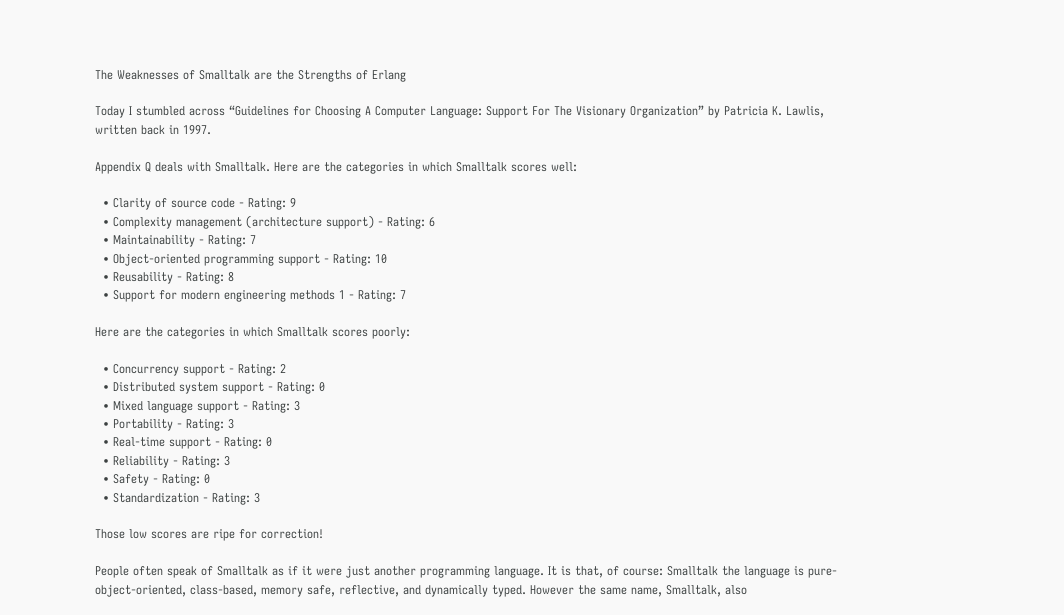The Weaknesses of Smalltalk are the Strengths of Erlang

Today I stumbled across “Guidelines for Choosing A Computer Language: Support For The Visionary Organization” by Patricia K. Lawlis, written back in 1997.

Appendix Q deals with Smalltalk. Here are the categories in which Smalltalk scores well:

  • Clarity of source code - Rating: 9
  • Complexity management (architecture support) - Rating: 6
  • Maintainability - Rating: 7
  • Object-oriented programming support - Rating: 10
  • Reusability - Rating: 8
  • Support for modern engineering methods 1 - Rating: 7

Here are the categories in which Smalltalk scores poorly:

  • Concurrency support - Rating: 2
  • Distributed system support - Rating: 0
  • Mixed language support - Rating: 3
  • Portability - Rating: 3
  • Real-time support - Rating: 0
  • Reliability - Rating: 3
  • Safety - Rating: 0
  • Standardization - Rating: 3

Those low scores are ripe for correction!

People often speak of Smalltalk as if it were just another programming language. It is that, of course: Smalltalk the language is pure-object-oriented, class-based, memory safe, reflective, and dynamically typed. However the same name, Smalltalk, also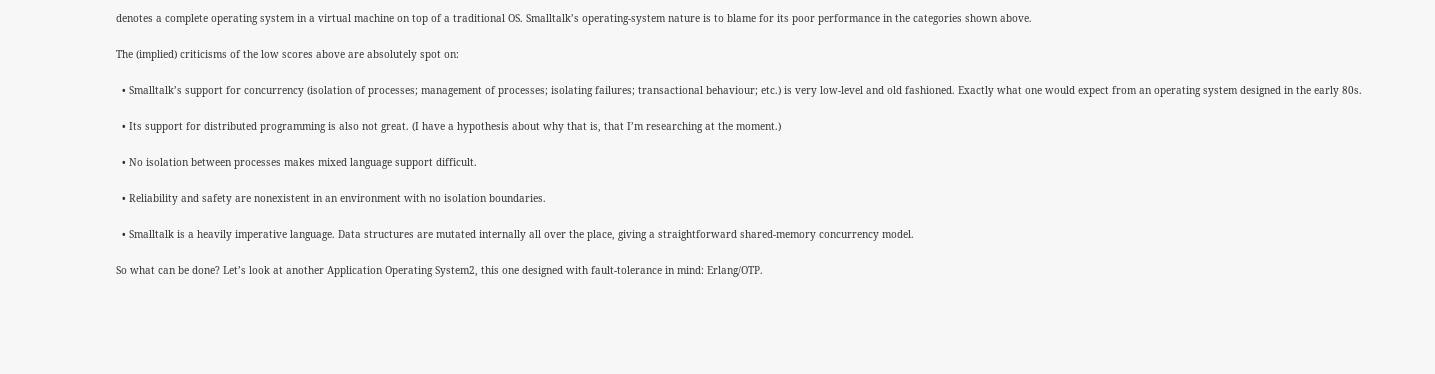denotes a complete operating system in a virtual machine on top of a traditional OS. Smalltalk’s operating-system nature is to blame for its poor performance in the categories shown above.

The (implied) criticisms of the low scores above are absolutely spot on:

  • Smalltalk’s support for concurrency (isolation of processes; management of processes; isolating failures; transactional behaviour; etc.) is very low-level and old fashioned. Exactly what one would expect from an operating system designed in the early 80s.

  • Its support for distributed programming is also not great. (I have a hypothesis about why that is, that I’m researching at the moment.)

  • No isolation between processes makes mixed language support difficult.

  • Reliability and safety are nonexistent in an environment with no isolation boundaries.

  • Smalltalk is a heavily imperative language. Data structures are mutated internally all over the place, giving a straightforward shared-memory concurrency model.

So what can be done? Let’s look at another Application Operating System2, this one designed with fault-tolerance in mind: Erlang/OTP.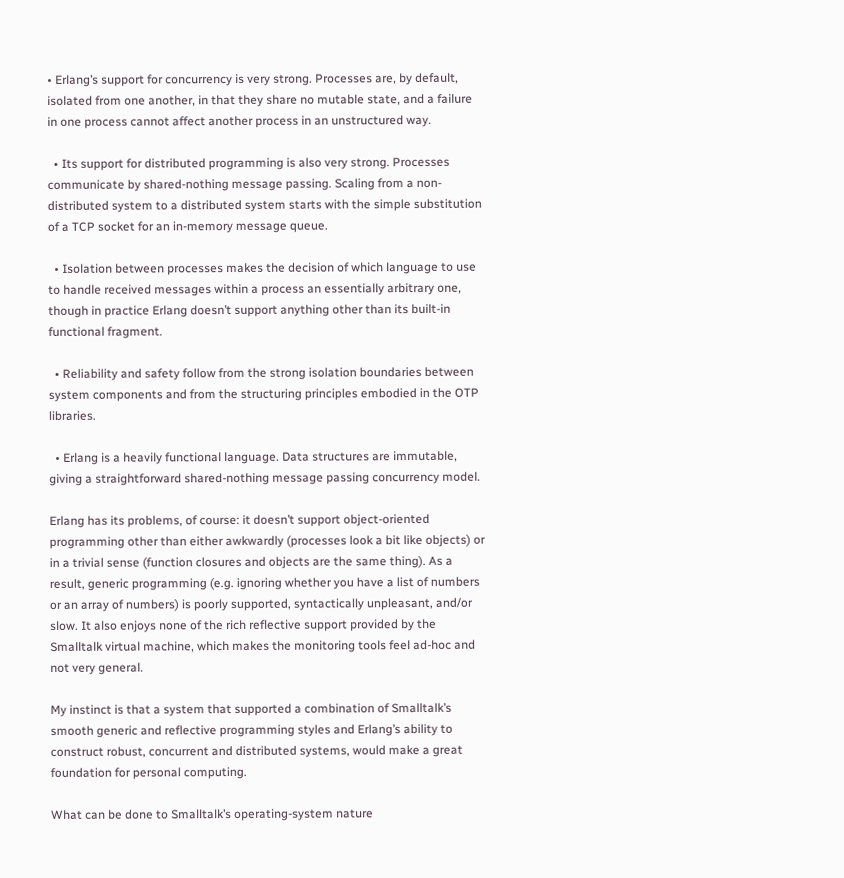• Erlang’s support for concurrency is very strong. Processes are, by default, isolated from one another, in that they share no mutable state, and a failure in one process cannot affect another process in an unstructured way.

  • Its support for distributed programming is also very strong. Processes communicate by shared-nothing message passing. Scaling from a non-distributed system to a distributed system starts with the simple substitution of a TCP socket for an in-memory message queue.

  • Isolation between processes makes the decision of which language to use to handle received messages within a process an essentially arbitrary one, though in practice Erlang doesn’t support anything other than its built-in functional fragment.

  • Reliability and safety follow from the strong isolation boundaries between system components and from the structuring principles embodied in the OTP libraries.

  • Erlang is a heavily functional language. Data structures are immutable, giving a straightforward shared-nothing message passing concurrency model.

Erlang has its problems, of course: it doesn’t support object-oriented programming other than either awkwardly (processes look a bit like objects) or in a trivial sense (function closures and objects are the same thing). As a result, generic programming (e.g. ignoring whether you have a list of numbers or an array of numbers) is poorly supported, syntactically unpleasant, and/or slow. It also enjoys none of the rich reflective support provided by the Smalltalk virtual machine, which makes the monitoring tools feel ad-hoc and not very general.

My instinct is that a system that supported a combination of Smalltalk’s smooth generic and reflective programming styles and Erlang’s ability to construct robust, concurrent and distributed systems, would make a great foundation for personal computing.

What can be done to Smalltalk’s operating-system nature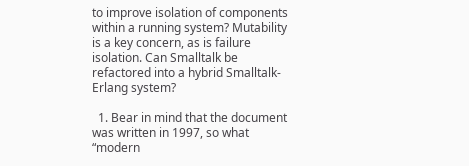to improve isolation of components within a running system? Mutability is a key concern, as is failure isolation. Can Smalltalk be refactored into a hybrid Smalltalk-Erlang system?

  1. Bear in mind that the document was written in 1997, so what “modern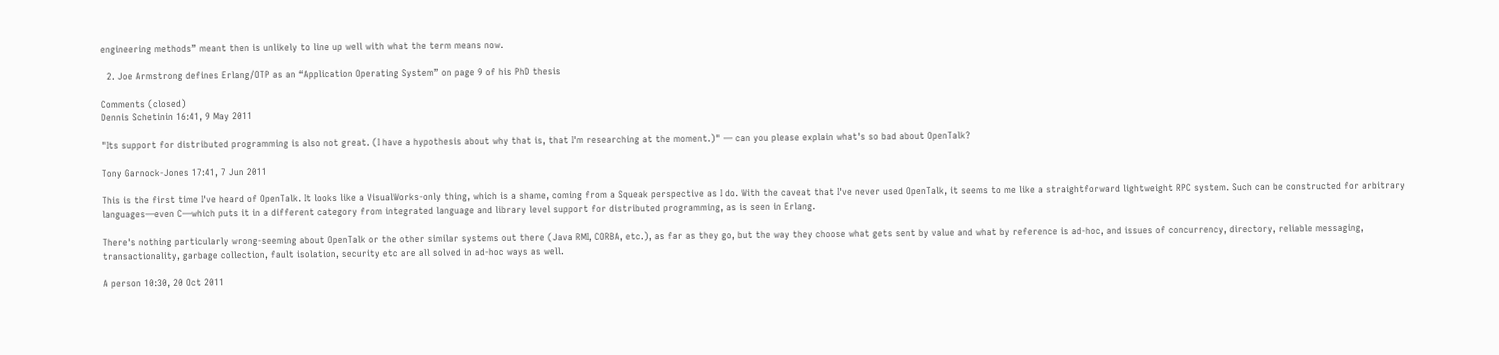engineering methods” meant then is unlikely to line up well with what the term means now.

  2. Joe Armstrong defines Erlang/OTP as an “Application Operating System” on page 9 of his PhD thesis

Comments (closed)
Dennis Schetinin 16:41, 9 May 2011

"Its support for distributed programming is also not great. (I have a hypothesis about why that is, that I'm researching at the moment.)" — can you please explain what's so bad about OpenTalk?

Tony Garnock-Jones 17:41, 7 Jun 2011

This is the first time I've heard of OpenTalk. It looks like a VisualWorks-only thing, which is a shame, coming from a Squeak perspective as I do. With the caveat that I've never used OpenTalk, it seems to me like a straightforward lightweight RPC system. Such can be constructed for arbitrary languages—even C—which puts it in a different category from integrated language and library level support for distributed programming, as is seen in Erlang.

There's nothing particularly wrong-seeming about OpenTalk or the other similar systems out there (Java RMI, CORBA, etc.), as far as they go, but the way they choose what gets sent by value and what by reference is ad-hoc, and issues of concurrency, directory, reliable messaging, transactionality, garbage collection, fault isolation, security etc are all solved in ad-hoc ways as well.

A person 10:30, 20 Oct 2011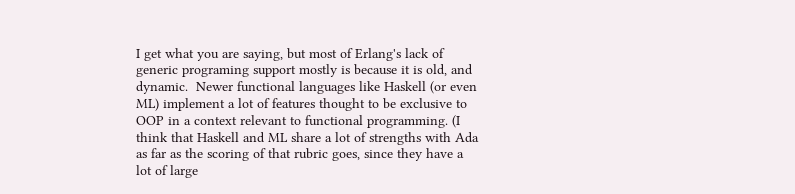I get what you are saying, but most of Erlang's lack of generic programing support mostly is because it is old, and dynamic.  Newer functional languages like Haskell (or even ML) implement a lot of features thought to be exclusive to OOP in a context relevant to functional programming. (I think that Haskell and ML share a lot of strengths with Ada as far as the scoring of that rubric goes, since they have a lot of large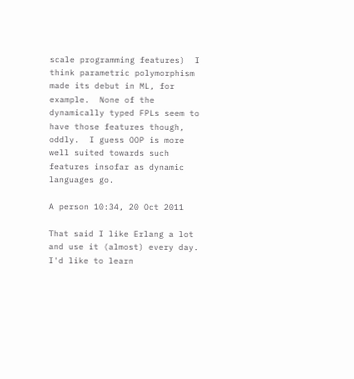scale programming features)  I think parametric polymorphism made its debut in ML, for example.  None of the dynamically typed FPLs seem to have those features though, oddly.  I guess OOP is more well suited towards such features insofar as dynamic languages go.

A person 10:34, 20 Oct 2011

That said I like Erlang a lot and use it (almost) every day.  I'd like to learn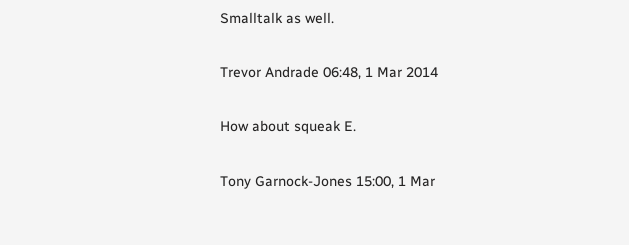Smalltalk as well.

Trevor Andrade 06:48, 1 Mar 2014

How about squeak E.

Tony Garnock-Jones 15:00, 1 Mar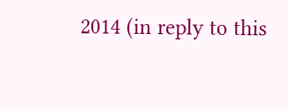2014 (in reply to this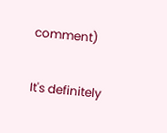comment)

It's definitely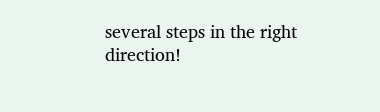several steps in the right direction!